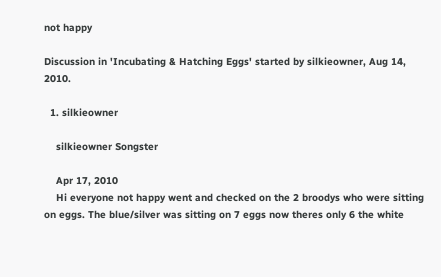not happy

Discussion in 'Incubating & Hatching Eggs' started by silkieowner, Aug 14, 2010.

  1. silkieowner

    silkieowner Songster

    Apr 17, 2010
    Hi everyone not happy went and checked on the 2 broodys who were sitting on eggs. The blue/silver was sitting on 7 eggs now theres only 6 the white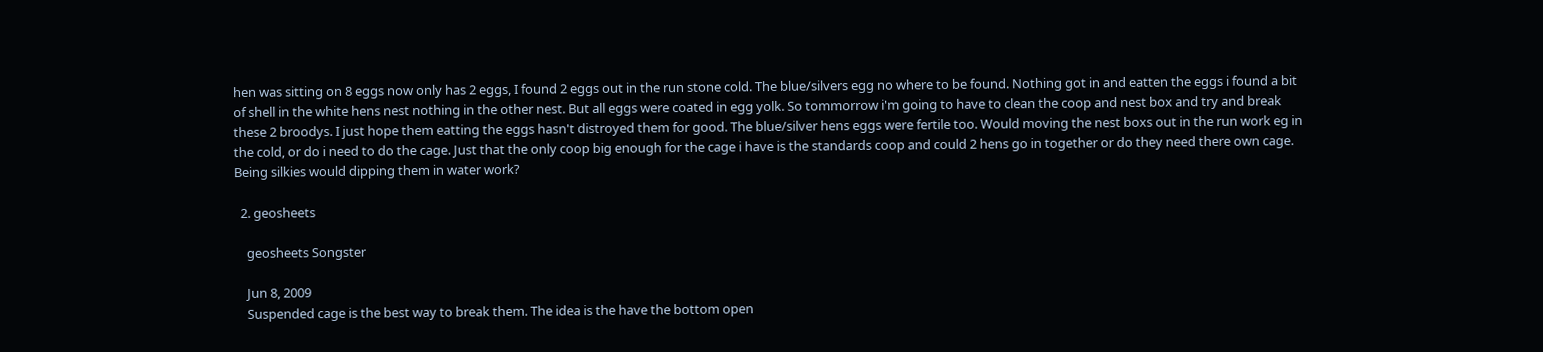hen was sitting on 8 eggs now only has 2 eggs, I found 2 eggs out in the run stone cold. The blue/silvers egg no where to be found. Nothing got in and eatten the eggs i found a bit of shell in the white hens nest nothing in the other nest. But all eggs were coated in egg yolk. So tommorrow i'm going to have to clean the coop and nest box and try and break these 2 broodys. I just hope them eatting the eggs hasn't distroyed them for good. The blue/silver hens eggs were fertile too. Would moving the nest boxs out in the run work eg in the cold, or do i need to do the cage. Just that the only coop big enough for the cage i have is the standards coop and could 2 hens go in together or do they need there own cage. Being silkies would dipping them in water work?

  2. geosheets

    geosheets Songster

    Jun 8, 2009
    Suspended cage is the best way to break them. The idea is the have the bottom open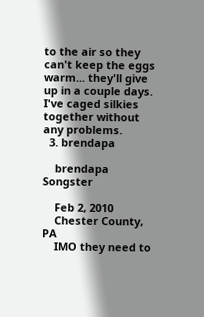to the air so they can't keep the eggs warm... they'll give up in a couple days. I've caged silkies together without any problems.
  3. brendapa

    brendapa Songster

    Feb 2, 2010
    Chester County, PA
    IMO they need to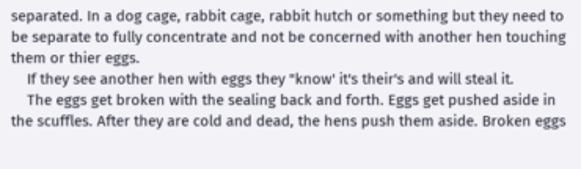separated. In a dog cage, rabbit cage, rabbit hutch or something but they need to be separate to fully concentrate and not be concerned with another hen touching them or thier eggs.
    If they see another hen with eggs they "know' it's their's and will steal it.
    The eggs get broken with the sealing back and forth. Eggs get pushed aside in the scuffles. After they are cold and dead, the hens push them aside. Broken eggs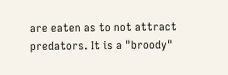are eaten as to not attract predators. It is a "broody"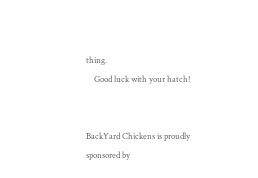thing.
    Good luck with your hatch!


BackYard Chickens is proudly sponsored by